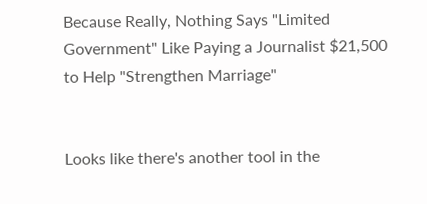Because Really, Nothing Says "Limited Government" Like Paying a Journalist $21,500 to Help "Strengthen Marriage"


Looks like there's another tool in the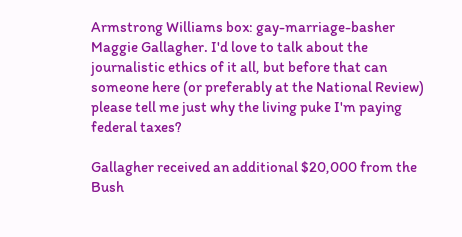Armstrong Williams box: gay-marriage-basher Maggie Gallagher. I'd love to talk about the journalistic ethics of it all, but before that can someone here (or preferably at the National Review) please tell me just why the living puke I'm paying federal taxes?

Gallagher received an additional $20,000 from the Bush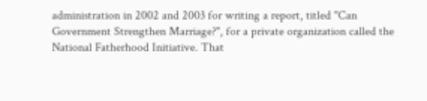administration in 2002 and 2003 for writing a report, titled "Can Government Strengthen Marriage?", for a private organization called the National Fatherhood Initiative. That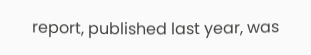report, published last year, was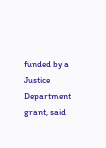funded by a Justice Department grant, said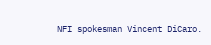NFI spokesman Vincent DiCaro.